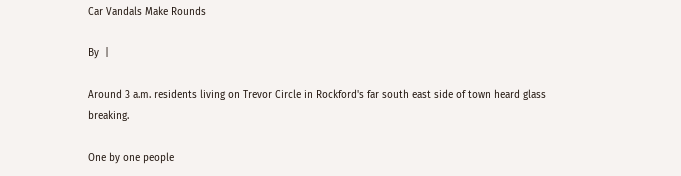Car Vandals Make Rounds

By  |

Around 3 a.m. residents living on Trevor Circle in Rockford's far south east side of town heard glass breaking.

One by one people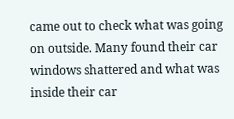came out to check what was going on outside. Many found their car windows shattered and what was inside their car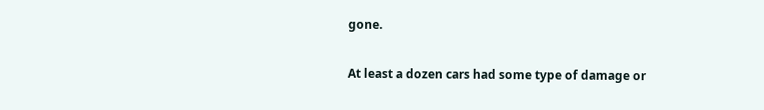gone.

At least a dozen cars had some type of damage or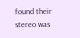found their stereo was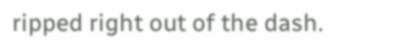ripped right out of the dash.